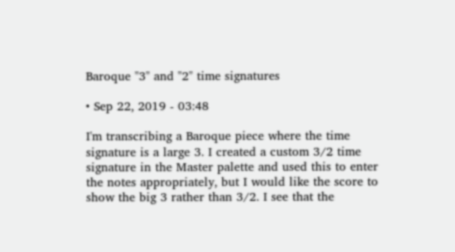Baroque "3" and "2" time signatures

• Sep 22, 2019 - 03:48

I'm transcribing a Baroque piece where the time signature is a large 3. I created a custom 3/2 time signature in the Master palette and used this to enter the notes appropriately, but I would like the score to show the big 3 rather than 3/2. I see that the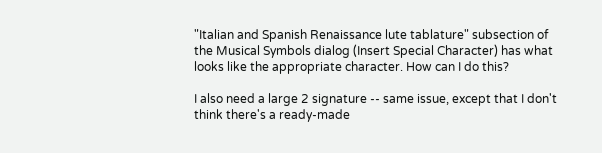"Italian and Spanish Renaissance lute tablature" subsection of the Musical Symbols dialog (Insert Special Character) has what looks like the appropriate character. How can I do this?

I also need a large 2 signature -- same issue, except that I don't think there's a ready-made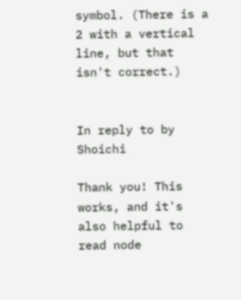symbol. (There is a 2 with a vertical line, but that isn't correct.)


In reply to by Shoichi

Thank you! This works, and it's also helpful to read node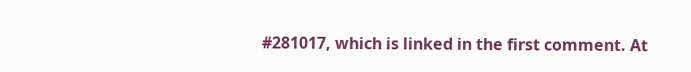#281017, which is linked in the first comment. At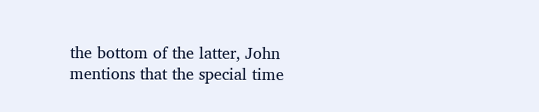the bottom of the latter, John mentions that the special time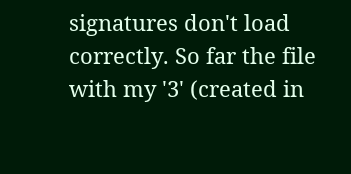signatures don't load correctly. So far the file with my '3' (created in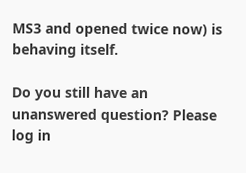MS3 and opened twice now) is behaving itself.

Do you still have an unanswered question? Please log in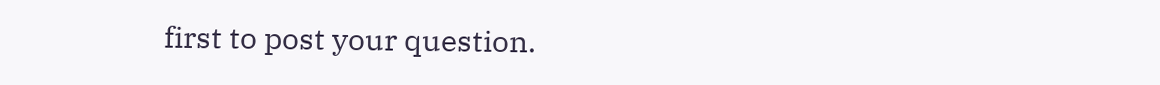first to post your question.